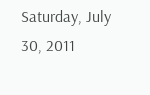Saturday, July 30, 2011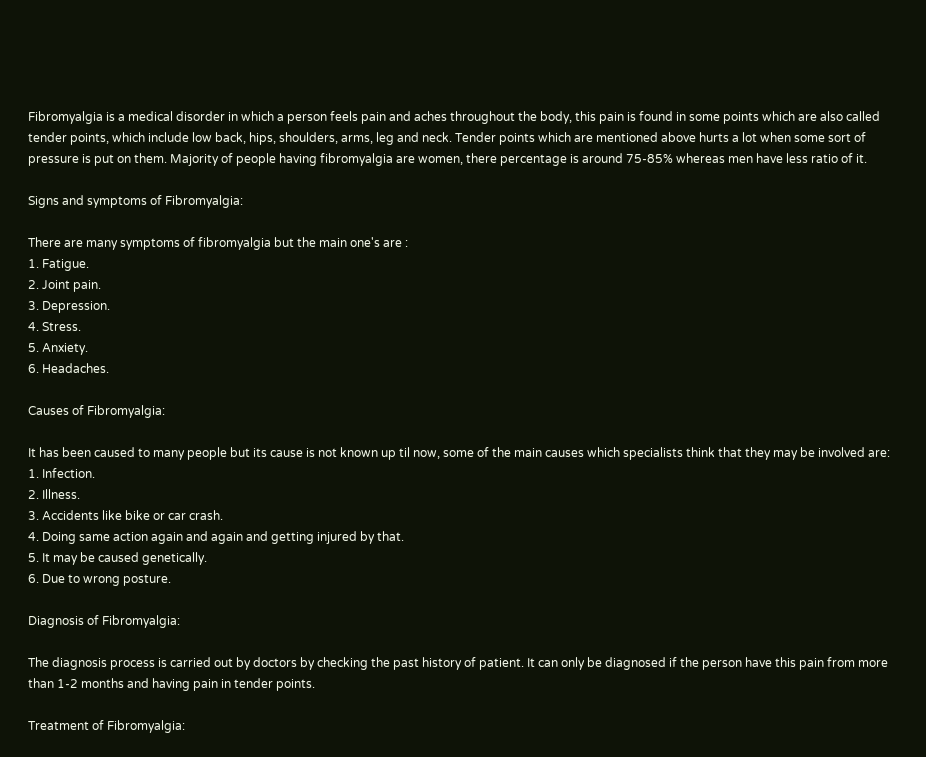Fibromyalgia is a medical disorder in which a person feels pain and aches throughout the body, this pain is found in some points which are also called tender points, which include low back, hips, shoulders, arms, leg and neck. Tender points which are mentioned above hurts a lot when some sort of pressure is put on them. Majority of people having fibromyalgia are women, there percentage is around 75-85% whereas men have less ratio of it.

Signs and symptoms of Fibromyalgia:

There are many symptoms of fibromyalgia but the main one's are :
1. Fatigue.
2. Joint pain.
3. Depression.
4. Stress.
5. Anxiety.
6. Headaches.

Causes of Fibromyalgia:

It has been caused to many people but its cause is not known up til now, some of the main causes which specialists think that they may be involved are:
1. Infection.
2. Illness.
3. Accidents like bike or car crash.
4. Doing same action again and again and getting injured by that.
5. It may be caused genetically.
6. Due to wrong posture.

Diagnosis of Fibromyalgia:

The diagnosis process is carried out by doctors by checking the past history of patient. It can only be diagnosed if the person have this pain from more than 1-2 months and having pain in tender points.

Treatment of Fibromyalgia: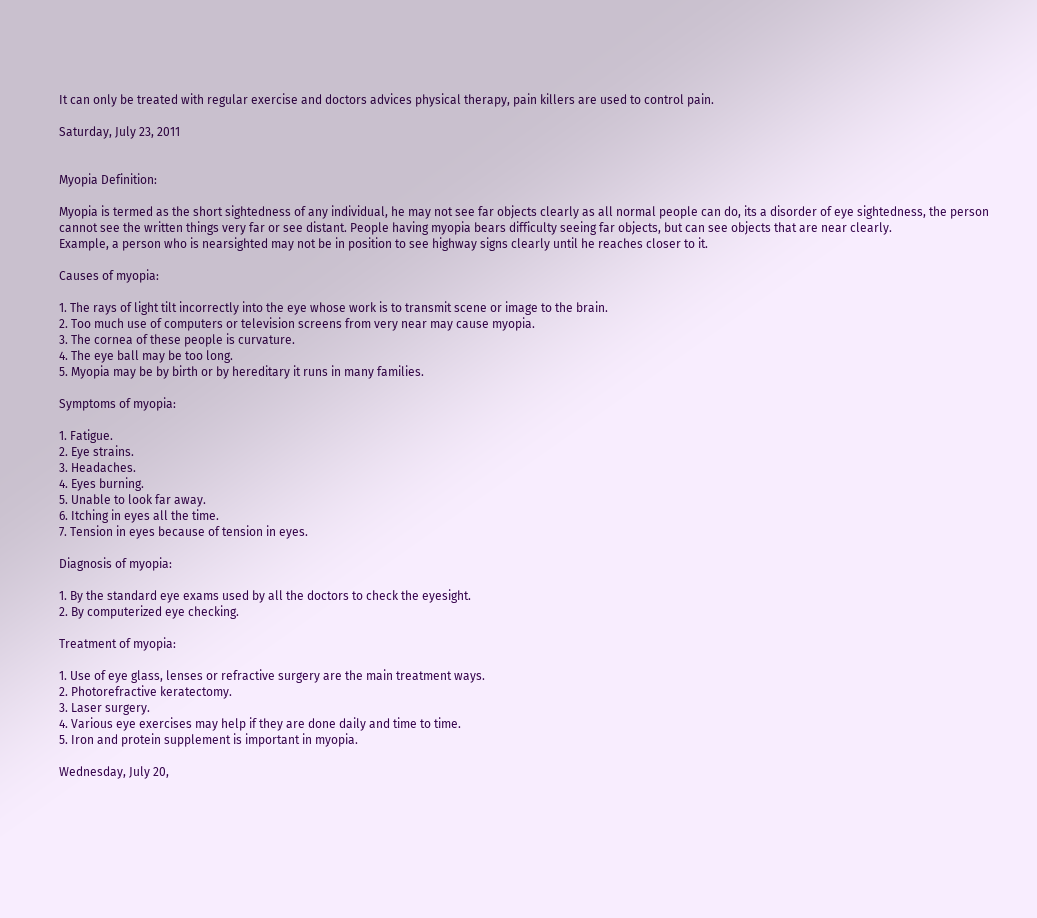It can only be treated with regular exercise and doctors advices physical therapy, pain killers are used to control pain.

Saturday, July 23, 2011


Myopia Definition:

Myopia is termed as the short sightedness of any individual, he may not see far objects clearly as all normal people can do, its a disorder of eye sightedness, the person cannot see the written things very far or see distant. People having myopia bears difficulty seeing far objects, but can see objects that are near clearly.
Example, a person who is nearsighted may not be in position to see highway signs clearly until he reaches closer to it.

Causes of myopia:

1. The rays of light tilt incorrectly into the eye whose work is to transmit scene or image to the brain.
2. Too much use of computers or television screens from very near may cause myopia.
3. The cornea of these people is curvature.
4. The eye ball may be too long.
5. Myopia may be by birth or by hereditary it runs in many families.

Symptoms of myopia:

1. Fatigue.
2. Eye strains.
3. Headaches.
4. Eyes burning.
5. Unable to look far away.
6. Itching in eyes all the time.
7. Tension in eyes because of tension in eyes.

Diagnosis of myopia:

1. By the standard eye exams used by all the doctors to check the eyesight.
2. By computerized eye checking.

Treatment of myopia:

1. Use of eye glass, lenses or refractive surgery are the main treatment ways.
2. Photorefractive keratectomy.
3. Laser surgery.
4. Various eye exercises may help if they are done daily and time to time.
5. Iron and protein supplement is important in myopia.

Wednesday, July 20,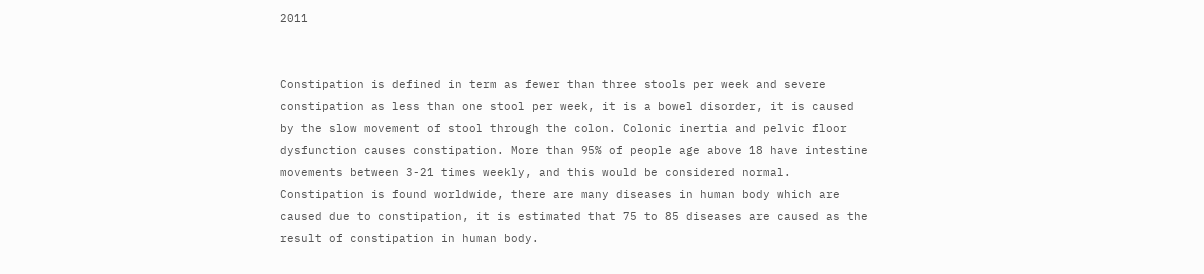2011


Constipation is defined in term as fewer than three stools per week and severe constipation as less than one stool per week, it is a bowel disorder, it is caused by the slow movement of stool through the colon. Colonic inertia and pelvic floor dysfunction causes constipation. More than 95% of people age above 18 have intestine movements between 3-21 times weekly, and this would be considered normal. Constipation is found worldwide, there are many diseases in human body which are caused due to constipation, it is estimated that 75 to 85 diseases are caused as the result of constipation in human body.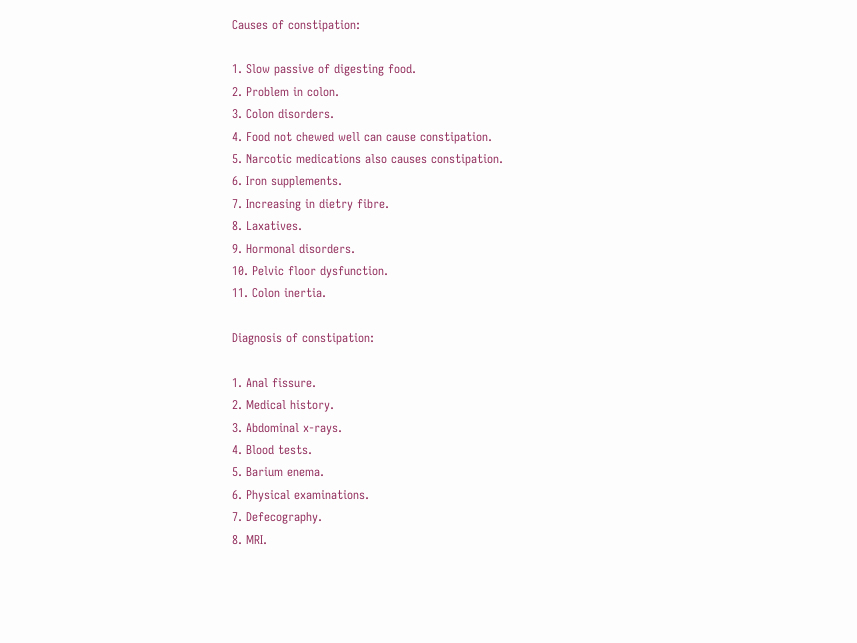Causes of constipation:

1. Slow passive of digesting food.
2. Problem in colon.
3. Colon disorders.
4. Food not chewed well can cause constipation.
5. Narcotic medications also causes constipation.
6. Iron supplements.
7. Increasing in dietry fibre.
8. Laxatives.
9. Hormonal disorders.
10. Pelvic floor dysfunction.
11. Colon inertia.

Diagnosis of constipation:

1. Anal fissure.
2. Medical history.
3. Abdominal x-rays.
4. Blood tests.
5. Barium enema.
6. Physical examinations.
7. Defecography.
8. MRI.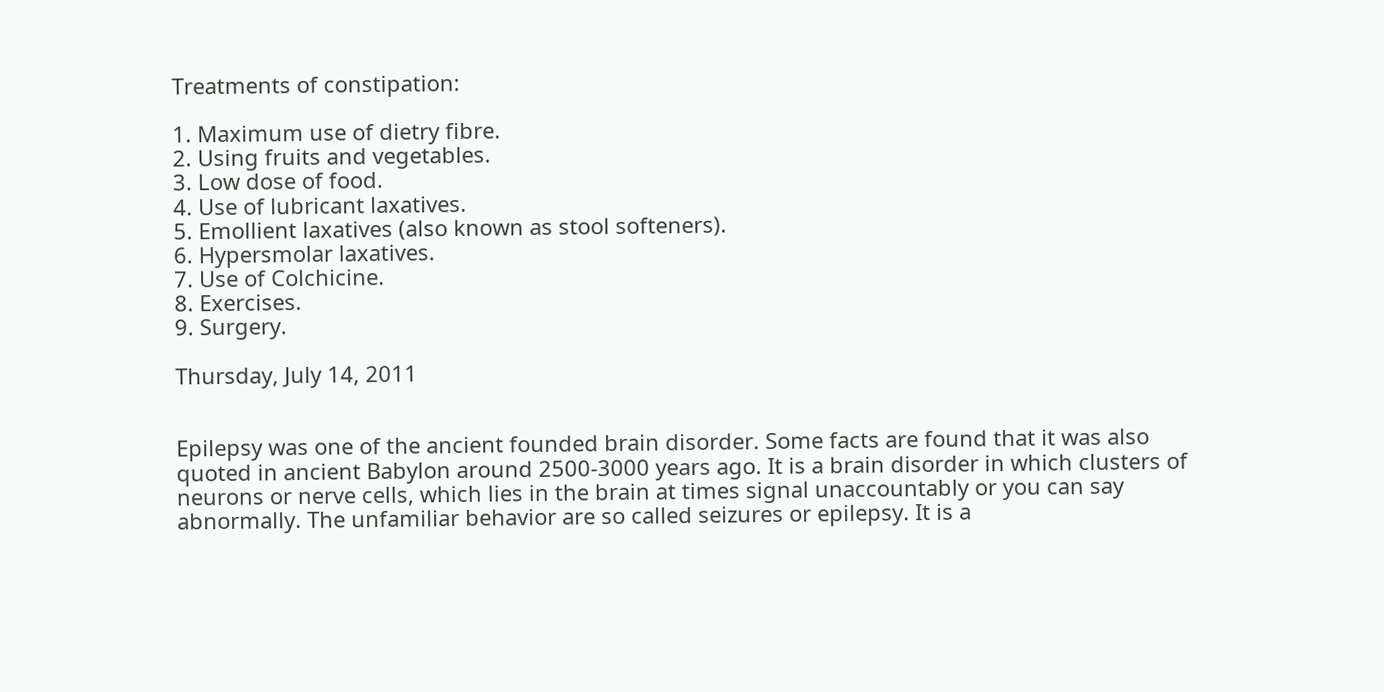Treatments of constipation:

1. Maximum use of dietry fibre.
2. Using fruits and vegetables.
3. Low dose of food.
4. Use of lubricant laxatives.
5. Emollient laxatives (also known as stool softeners).
6. Hypersmolar laxatives.
7. Use of Colchicine.
8. Exercises.
9. Surgery.

Thursday, July 14, 2011


Epilepsy was one of the ancient founded brain disorder. Some facts are found that it was also quoted in ancient Babylon around 2500-3000 years ago. It is a brain disorder in which clusters of neurons or nerve cells, which lies in the brain at times signal unaccountably or you can say abnormally. The unfamiliar behavior are so called seizures or epilepsy. It is a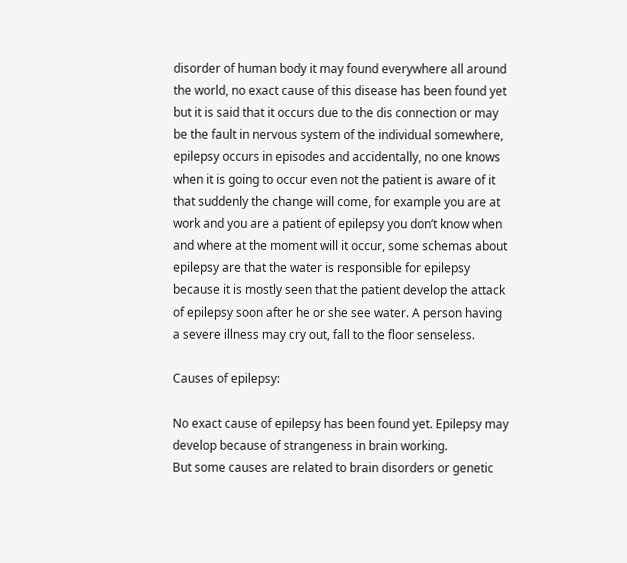disorder of human body it may found everywhere all around the world, no exact cause of this disease has been found yet but it is said that it occurs due to the dis connection or may be the fault in nervous system of the individual somewhere, epilepsy occurs in episodes and accidentally, no one knows when it is going to occur even not the patient is aware of it that suddenly the change will come, for example you are at work and you are a patient of epilepsy you don’t know when and where at the moment will it occur, some schemas about epilepsy are that the water is responsible for epilepsy because it is mostly seen that the patient develop the attack of epilepsy soon after he or she see water. A person having a severe illness may cry out, fall to the floor senseless.

Causes of epilepsy:

No exact cause of epilepsy has been found yet. Epilepsy may develop because of strangeness in brain working.
But some causes are related to brain disorders or genetic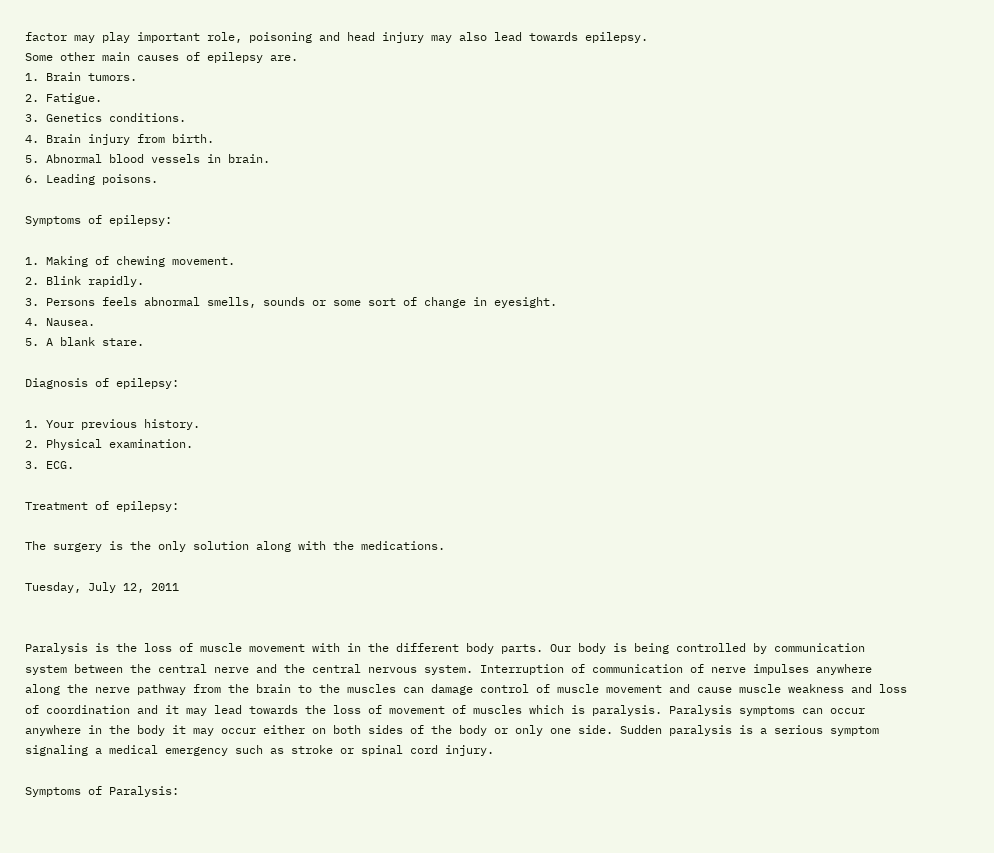factor may play important role, poisoning and head injury may also lead towards epilepsy.
Some other main causes of epilepsy are.
1. Brain tumors.
2. Fatigue.
3. Genetics conditions.
4. Brain injury from birth.
5. Abnormal blood vessels in brain.
6. Leading poisons.

Symptoms of epilepsy:

1. Making of chewing movement.
2. Blink rapidly.
3. Persons feels abnormal smells, sounds or some sort of change in eyesight.
4. Nausea.
5. A blank stare.

Diagnosis of epilepsy:

1. Your previous history.
2. Physical examination.
3. ECG.

Treatment of epilepsy:

The surgery is the only solution along with the medications.

Tuesday, July 12, 2011


Paralysis is the loss of muscle movement with in the different body parts. Our body is being controlled by communication system between the central nerve and the central nervous system. Interruption of communication of nerve impulses anywhere along the nerve pathway from the brain to the muscles can damage control of muscle movement and cause muscle weakness and loss of coordination and it may lead towards the loss of movement of muscles which is paralysis. Paralysis symptoms can occur anywhere in the body it may occur either on both sides of the body or only one side. Sudden paralysis is a serious symptom signaling a medical emergency such as stroke or spinal cord injury.

Symptoms of Paralysis: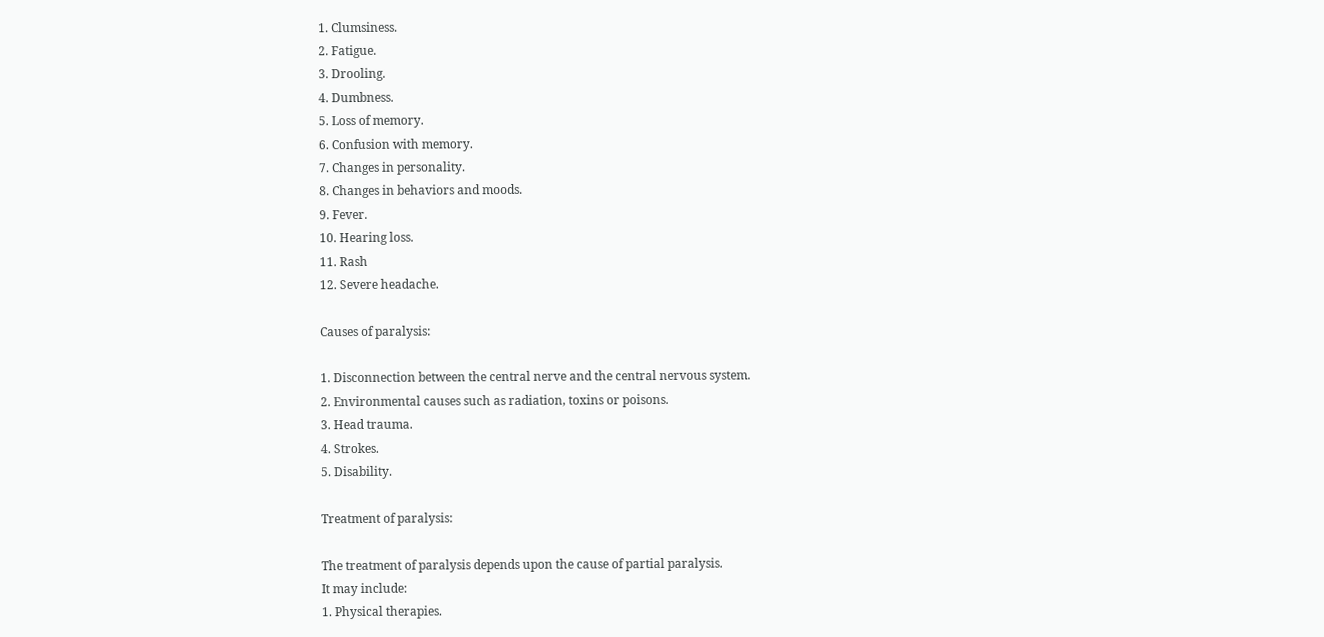1. Clumsiness.
2. Fatigue.
3. Drooling.
4. Dumbness.
5. Loss of memory.
6. Confusion with memory.
7. Changes in personality.
8. Changes in behaviors and moods.
9. Fever.
10. Hearing loss.
11. Rash
12. Severe headache.

Causes of paralysis:

1. Disconnection between the central nerve and the central nervous system.
2. Environmental causes such as radiation, toxins or poisons.
3. Head trauma.
4. Strokes.
5. Disability.

Treatment of paralysis:

The treatment of paralysis depends upon the cause of partial paralysis.
It may include:
1. Physical therapies.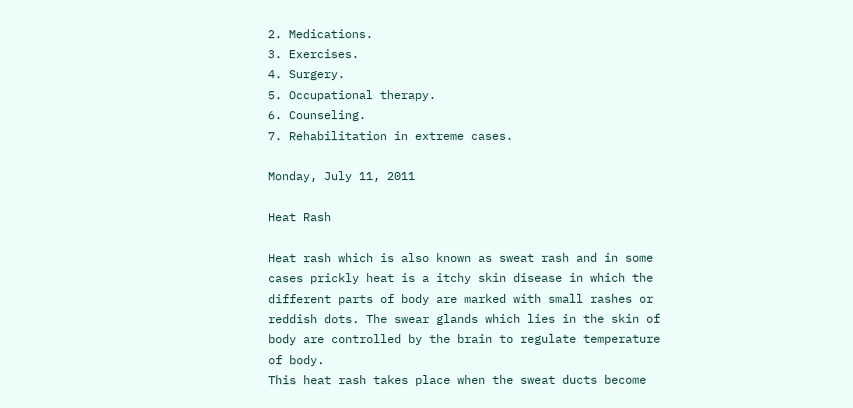2. Medications.
3. Exercises.
4. Surgery.
5. Occupational therapy.
6. Counseling.
7. Rehabilitation in extreme cases.

Monday, July 11, 2011

Heat Rash

Heat rash which is also known as sweat rash and in some cases prickly heat is a itchy skin disease in which the different parts of body are marked with small rashes or reddish dots. The swear glands which lies in the skin of body are controlled by the brain to regulate temperature of body.
This heat rash takes place when the sweat ducts become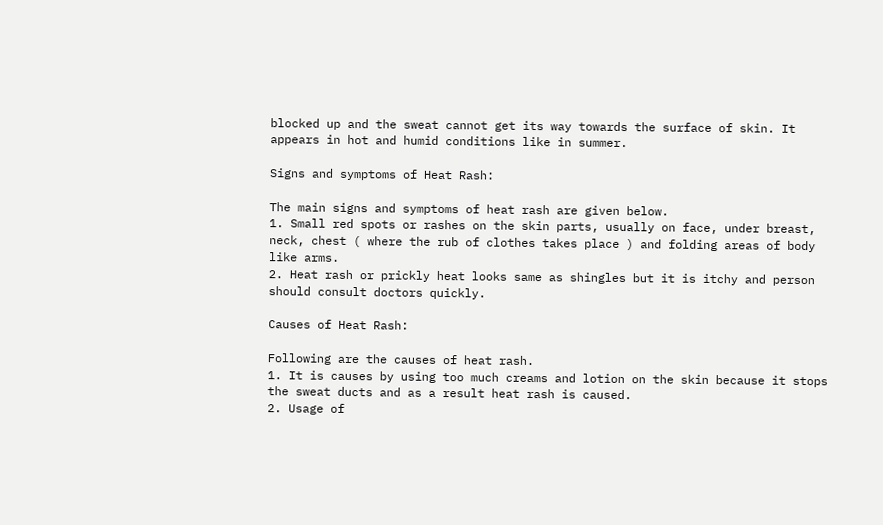blocked up and the sweat cannot get its way towards the surface of skin. It appears in hot and humid conditions like in summer.

Signs and symptoms of Heat Rash:

The main signs and symptoms of heat rash are given below.
1. Small red spots or rashes on the skin parts, usually on face, under breast, neck, chest ( where the rub of clothes takes place ) and folding areas of body like arms.
2. Heat rash or prickly heat looks same as shingles but it is itchy and person should consult doctors quickly.

Causes of Heat Rash:

Following are the causes of heat rash.
1. It is causes by using too much creams and lotion on the skin because it stops the sweat ducts and as a result heat rash is caused.
2. Usage of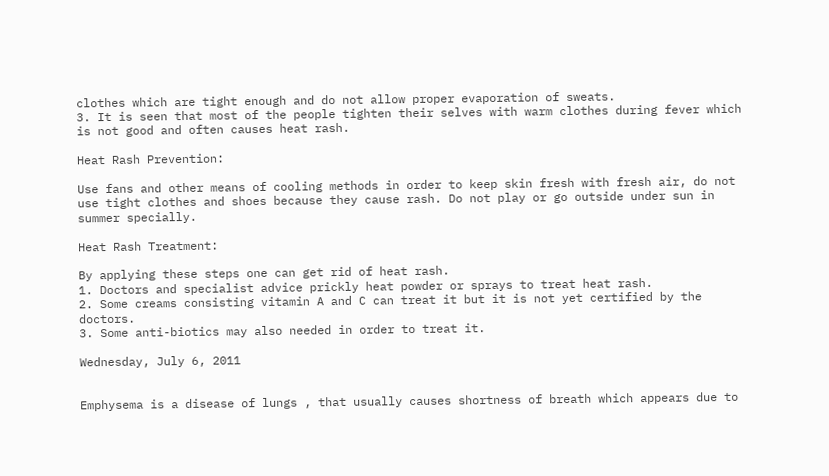clothes which are tight enough and do not allow proper evaporation of sweats.
3. It is seen that most of the people tighten their selves with warm clothes during fever which is not good and often causes heat rash.

Heat Rash Prevention:

Use fans and other means of cooling methods in order to keep skin fresh with fresh air, do not use tight clothes and shoes because they cause rash. Do not play or go outside under sun in summer specially.

Heat Rash Treatment:

By applying these steps one can get rid of heat rash.
1. Doctors and specialist advice prickly heat powder or sprays to treat heat rash.
2. Some creams consisting vitamin A and C can treat it but it is not yet certified by the doctors.
3. Some anti-biotics may also needed in order to treat it.

Wednesday, July 6, 2011


Emphysema is a disease of lungs , that usually causes shortness of breath which appears due to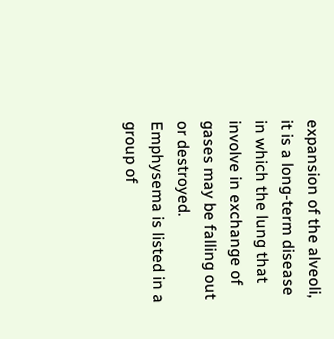expansion of the alveoli, it is a long-term disease in which the lung that involve in exchange of gases may be falling out or destroyed. Emphysema is listed in a group of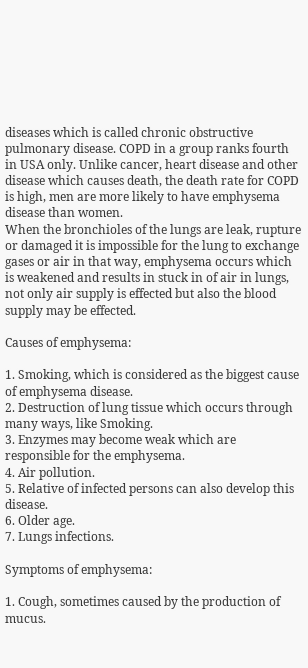diseases which is called chronic obstructive pulmonary disease. COPD in a group ranks fourth in USA only. Unlike cancer, heart disease and other disease which causes death, the death rate for COPD is high, men are more likely to have emphysema disease than women.
When the bronchioles of the lungs are leak, rupture or damaged it is impossible for the lung to exchange gases or air in that way, emphysema occurs which is weakened and results in stuck in of air in lungs, not only air supply is effected but also the blood supply may be effected.

Causes of emphysema:

1. Smoking, which is considered as the biggest cause of emphysema disease.
2. Destruction of lung tissue which occurs through many ways, like Smoking.
3. Enzymes may become weak which are responsible for the emphysema.
4. Air pollution.
5. Relative of infected persons can also develop this disease.
6. Older age.
7. Lungs infections.

Symptoms of emphysema:

1. Cough, sometimes caused by the production of mucus.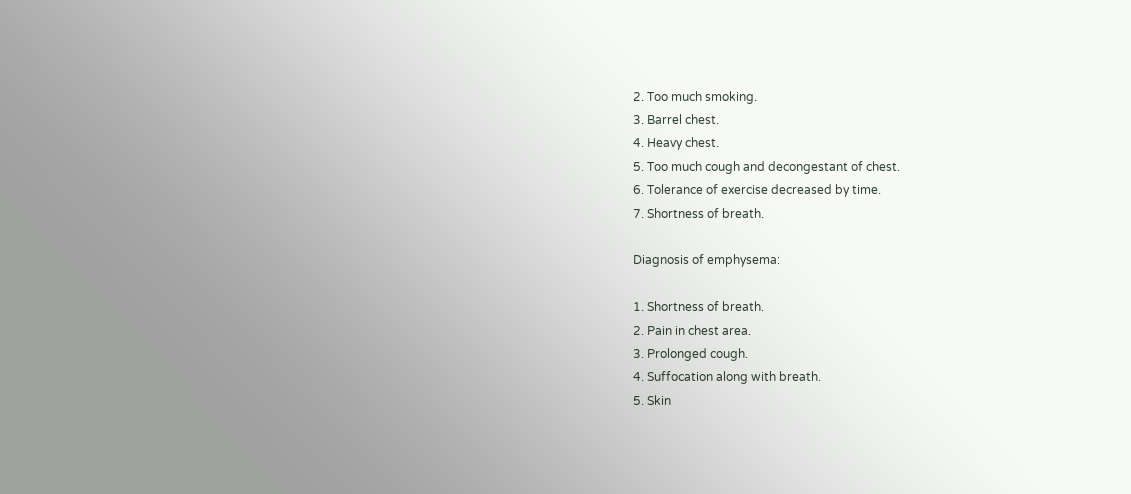2. Too much smoking.
3. Barrel chest.
4. Heavy chest.
5. Too much cough and decongestant of chest.
6. Tolerance of exercise decreased by time.
7. Shortness of breath.

Diagnosis of emphysema:

1. Shortness of breath.
2. Pain in chest area.
3. Prolonged cough.
4. Suffocation along with breath.
5. Skin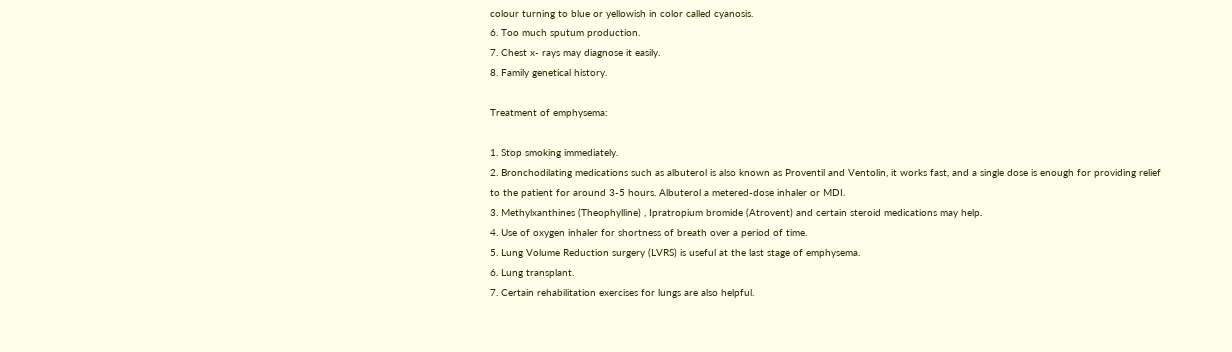colour turning to blue or yellowish in color called cyanosis.
6. Too much sputum production.
7. Chest x- rays may diagnose it easily.
8. Family genetical history.

Treatment of emphysema:

1. Stop smoking immediately.
2. Bronchodilating medications such as albuterol is also known as Proventil and Ventolin, it works fast, and a single dose is enough for providing relief to the patient for around 3-5 hours. Albuterol a metered-dose inhaler or MDI.
3. Methylxanthines (Theophylline) , Ipratropium bromide (Atrovent) and certain steroid medications may help.
4. Use of oxygen inhaler for shortness of breath over a period of time.
5. Lung Volume Reduction surgery (LVRS) is useful at the last stage of emphysema.
6. Lung transplant.
7. Certain rehabilitation exercises for lungs are also helpful.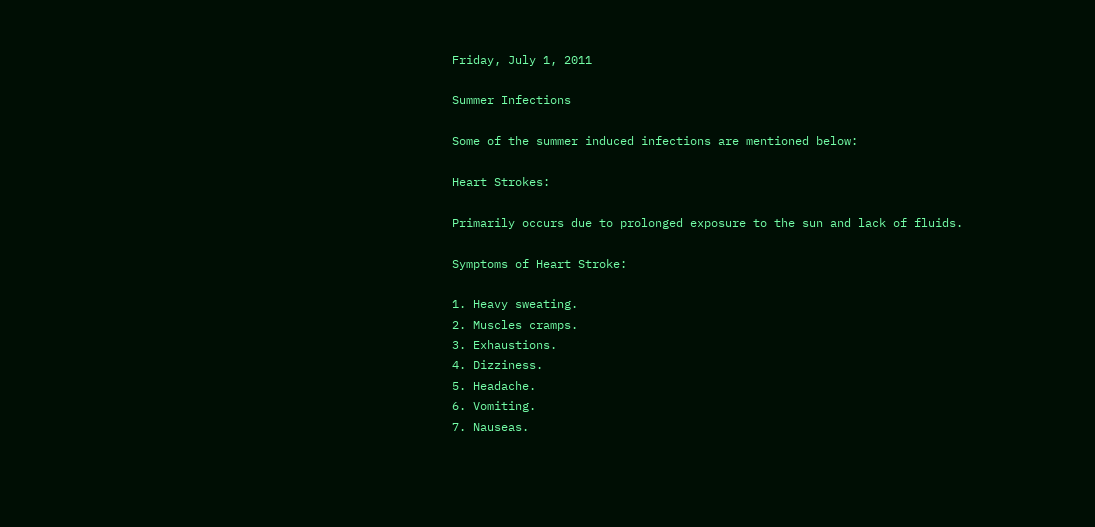Friday, July 1, 2011

Summer Infections

Some of the summer induced infections are mentioned below:

Heart Strokes:

Primarily occurs due to prolonged exposure to the sun and lack of fluids.

Symptoms of Heart Stroke:

1. Heavy sweating.
2. Muscles cramps.
3. Exhaustions.
4. Dizziness.
5. Headache.
6. Vomiting.
7. Nauseas.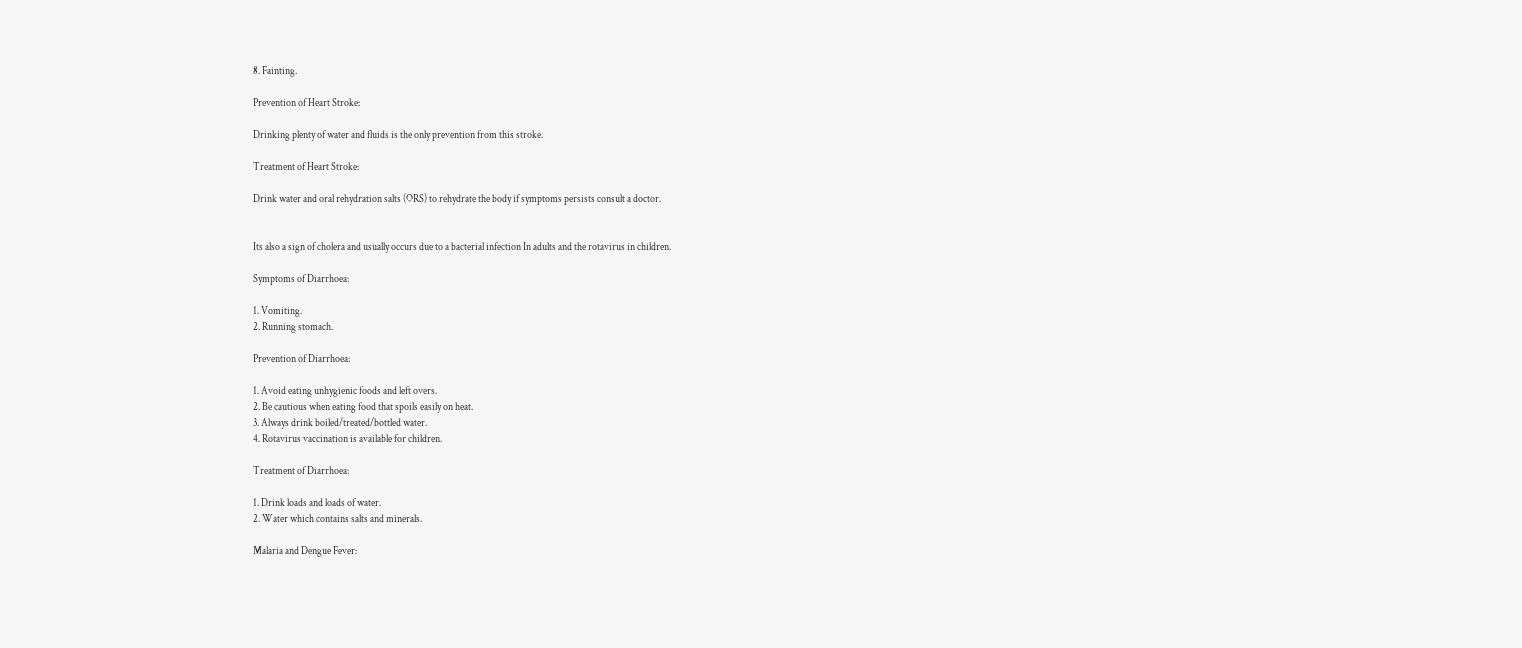8. Fainting.

Prevention of Heart Stroke:

Drinking plenty of water and fluids is the only prevention from this stroke.

Treatment of Heart Stroke:

Drink water and oral rehydration salts (ORS) to rehydrate the body if symptoms persists consult a doctor.


Its also a sign of cholera and usually occurs due to a bacterial infection In adults and the rotavirus in children.

Symptoms of Diarrhoea:

1. Vomiting.
2. Running stomach.

Prevention of Diarrhoea:

1. Avoid eating unhygienic foods and left overs.
2. Be cautious when eating food that spoils easily on heat.
3. Always drink boiled/treated/bottled water.
4. Rotavirus vaccination is available for children.

Treatment of Diarrhoea:

1. Drink loads and loads of water.
2. Water which contains salts and minerals.

Malaria and Dengue Fever: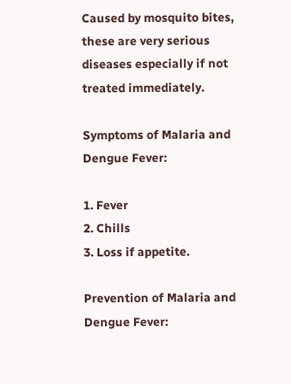Caused by mosquito bites, these are very serious diseases especially if not treated immediately.

Symptoms of Malaria and Dengue Fever:

1. Fever
2. Chills
3. Loss if appetite.

Prevention of Malaria and Dengue Fever: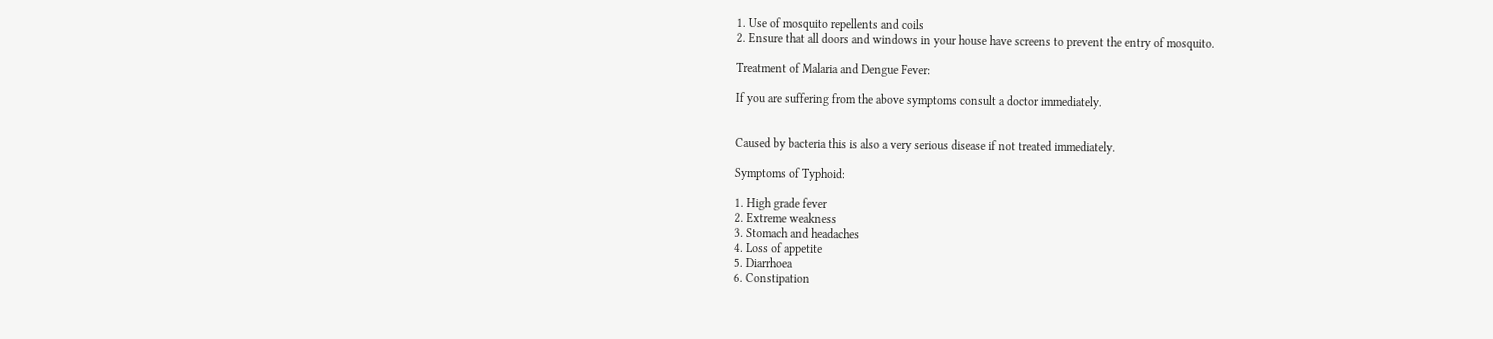1. Use of mosquito repellents and coils
2. Ensure that all doors and windows in your house have screens to prevent the entry of mosquito.

Treatment of Malaria and Dengue Fever:

If you are suffering from the above symptoms consult a doctor immediately.


Caused by bacteria this is also a very serious disease if not treated immediately.

Symptoms of Typhoid:

1. High grade fever
2. Extreme weakness
3. Stomach and headaches
4. Loss of appetite
5. Diarrhoea
6. Constipation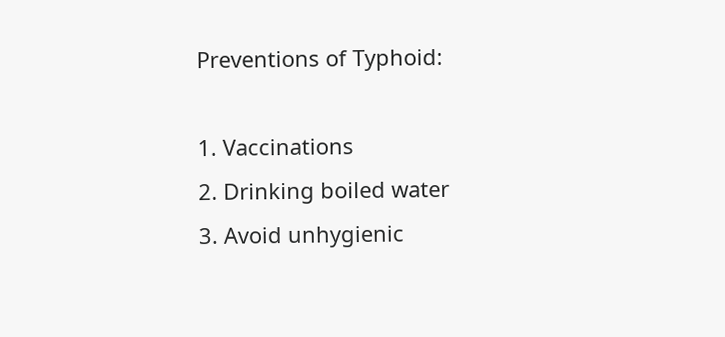Preventions of Typhoid:

1. Vaccinations
2. Drinking boiled water
3. Avoid unhygienic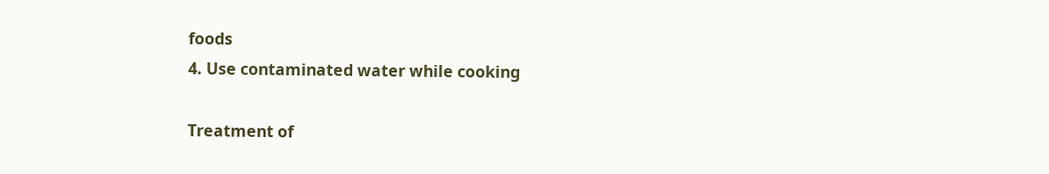foods
4. Use contaminated water while cooking

Treatment of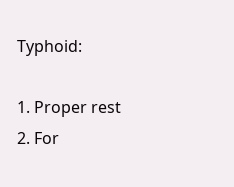Typhoid:

1. Proper rest
2. For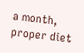a month, proper diet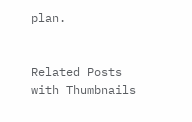plan.


Related Posts with Thumbnails